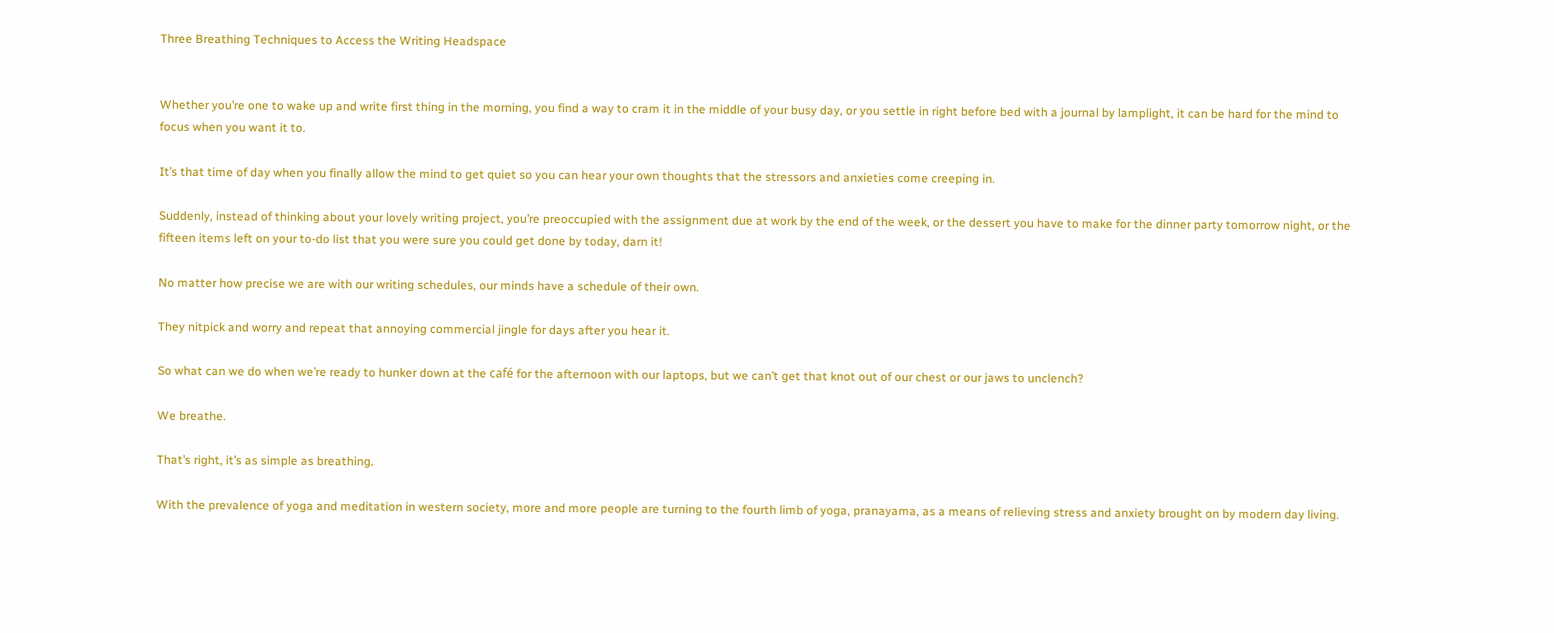Three Breathing Techniques to Access the Writing Headspace


Whether you’re one to wake up and write first thing in the morning, you find a way to cram it in the middle of your busy day, or you settle in right before bed with a journal by lamplight, it can be hard for the mind to focus when you want it to.

It’s that time of day when you finally allow the mind to get quiet so you can hear your own thoughts that the stressors and anxieties come creeping in.

Suddenly, instead of thinking about your lovely writing project, you’re preoccupied with the assignment due at work by the end of the week, or the dessert you have to make for the dinner party tomorrow night, or the fifteen items left on your to-do list that you were sure you could get done by today, darn it!

No matter how precise we are with our writing schedules, our minds have a schedule of their own.

They nitpick and worry and repeat that annoying commercial jingle for days after you hear it.

So what can we do when we’re ready to hunker down at the café for the afternoon with our laptops, but we can’t get that knot out of our chest or our jaws to unclench?

We breathe.

That’s right, it’s as simple as breathing.

With the prevalence of yoga and meditation in western society, more and more people are turning to the fourth limb of yoga, pranayama, as a means of relieving stress and anxiety brought on by modern day living.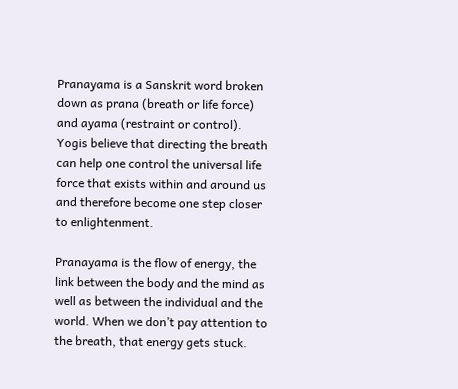Pranayama is a Sanskrit word broken down as prana (breath or life force) and ayama (restraint or control). Yogis believe that directing the breath can help one control the universal life force that exists within and around us and therefore become one step closer to enlightenment.

Pranayama is the flow of energy, the link between the body and the mind as well as between the individual and the world. When we don’t pay attention to the breath, that energy gets stuck.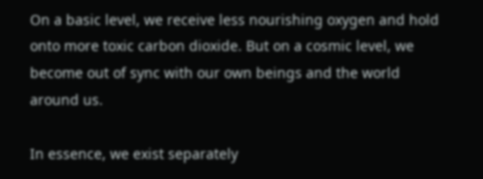On a basic level, we receive less nourishing oxygen and hold onto more toxic carbon dioxide. But on a cosmic level, we become out of sync with our own beings and the world around us.

In essence, we exist separately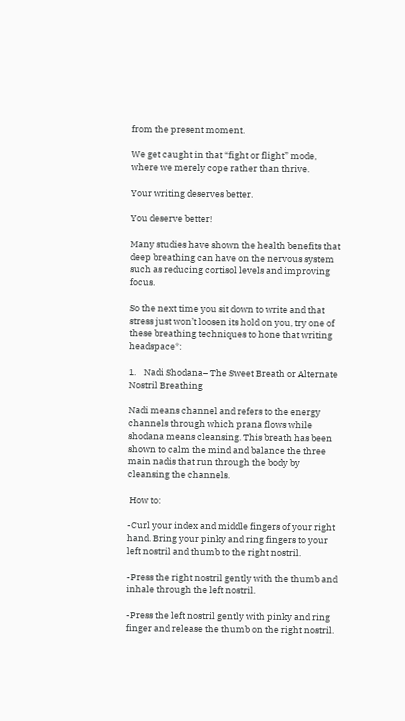from the present moment.

We get caught in that “fight or flight” mode, where we merely cope rather than thrive.

Your writing deserves better.

You deserve better!

Many studies have shown the health benefits that deep breathing can have on the nervous system such as reducing cortisol levels and improving focus.

So the next time you sit down to write and that stress just won’t loosen its hold on you, try one of these breathing techniques to hone that writing headspace*:

1.    Nadi Shodana– The Sweet Breath or Alternate Nostril Breathing

Nadi means channel and refers to the energy channels through which prana flows while shodana means cleansing. This breath has been shown to calm the mind and balance the three main nadis that run through the body by cleansing the channels.

 How to:

-Curl your index and middle fingers of your right hand. Bring your pinky and ring fingers to your left nostril and thumb to the right nostril.

-Press the right nostril gently with the thumb and inhale through the left nostril.

-Press the left nostril gently with pinky and ring finger and release the thumb on the right nostril.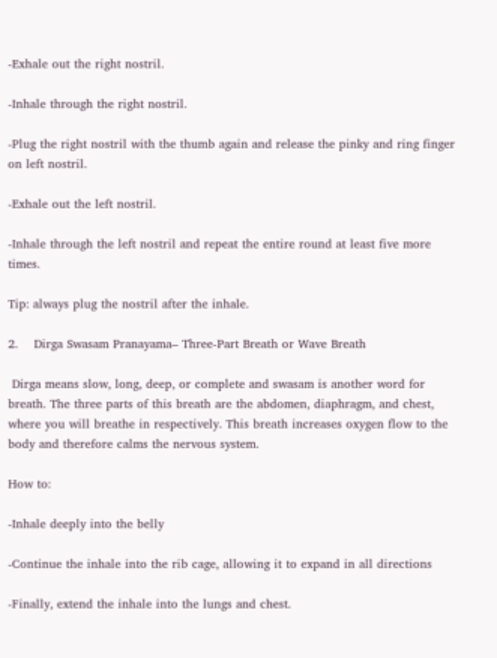-Exhale out the right nostril.

-Inhale through the right nostril.

-Plug the right nostril with the thumb again and release the pinky and ring finger on left nostril.

-Exhale out the left nostril.

-Inhale through the left nostril and repeat the entire round at least five more times.

Tip: always plug the nostril after the inhale.

2.    Dirga Swasam Pranayama– Three-Part Breath or Wave Breath

 Dirga means slow, long, deep, or complete and swasam is another word for breath. The three parts of this breath are the abdomen, diaphragm, and chest, where you will breathe in respectively. This breath increases oxygen flow to the body and therefore calms the nervous system.

How to:

-Inhale deeply into the belly

-Continue the inhale into the rib cage, allowing it to expand in all directions

-Finally, extend the inhale into the lungs and chest.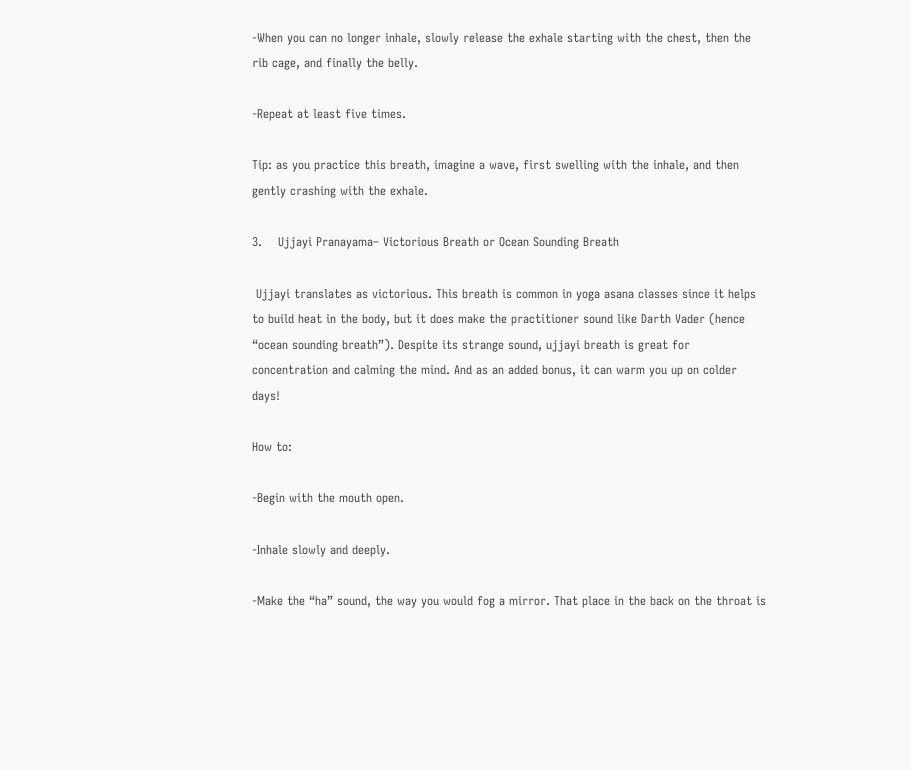-When you can no longer inhale, slowly release the exhale starting with the chest, then the rib cage, and finally the belly.

-Repeat at least five times.

Tip: as you practice this breath, imagine a wave, first swelling with the inhale, and then gently crashing with the exhale.

3.    Ujjayi Pranayama– Victorious Breath or Ocean Sounding Breath

 Ujjayi translates as victorious. This breath is common in yoga asana classes since it helps to build heat in the body, but it does make the practitioner sound like Darth Vader (hence “ocean sounding breath”). Despite its strange sound, ujjayi breath is great for concentration and calming the mind. And as an added bonus, it can warm you up on colder days!

How to:

-Begin with the mouth open.

-Inhale slowly and deeply.

-Make the “ha” sound, the way you would fog a mirror. That place in the back on the throat is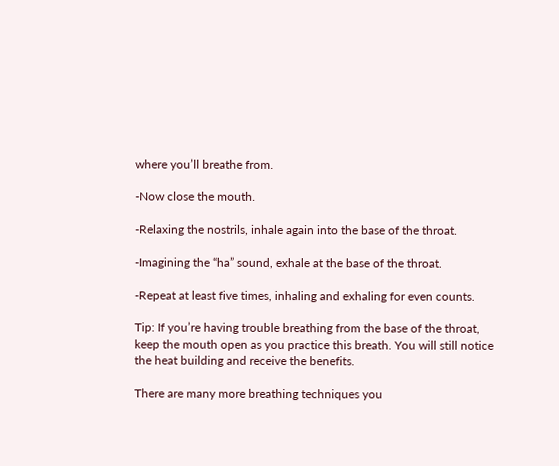where you’ll breathe from.

-Now close the mouth.

-Relaxing the nostrils, inhale again into the base of the throat.

-Imagining the “ha” sound, exhale at the base of the throat.

-Repeat at least five times, inhaling and exhaling for even counts.

Tip: If you’re having trouble breathing from the base of the throat, keep the mouth open as you practice this breath. You will still notice the heat building and receive the benefits.

There are many more breathing techniques you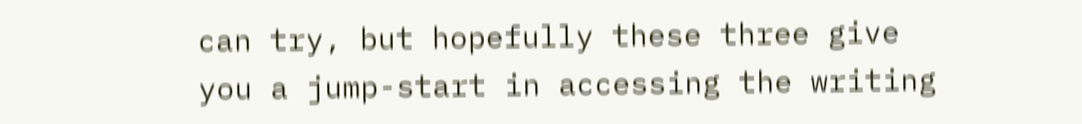can try, but hopefully these three give you a jump-start in accessing the writing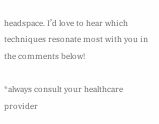headspace. I’d love to hear which techniques resonate most with you in the comments below!

*always consult your healthcare provider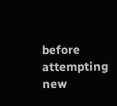before attempting new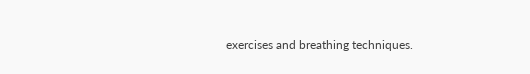exercises and breathing techniques.